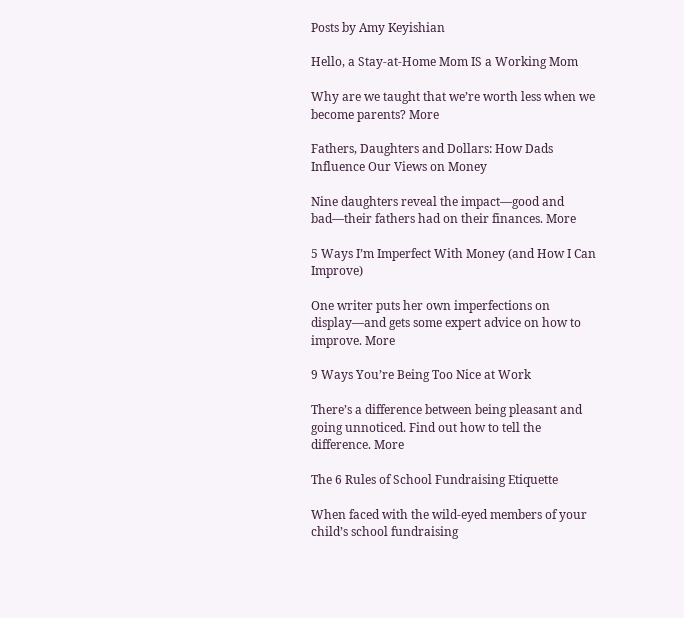Posts by Amy Keyishian

Hello, a Stay-at-Home Mom IS a Working Mom

Why are we taught that we’re worth less when we become parents? More

Fathers, Daughters and Dollars: How Dads Influence Our Views on Money

Nine daughters reveal the impact—good and bad—their fathers had on their finances. More

5 Ways I’m Imperfect With Money (and How I Can Improve)

One writer puts her own imperfections on display—and gets some expert advice on how to improve. More

9 Ways You’re Being Too Nice at Work

There’s a difference between being pleasant and going unnoticed. Find out how to tell the difference. More

The 6 Rules of School Fundraising Etiquette

When faced with the wild-eyed members of your child’s school fundraising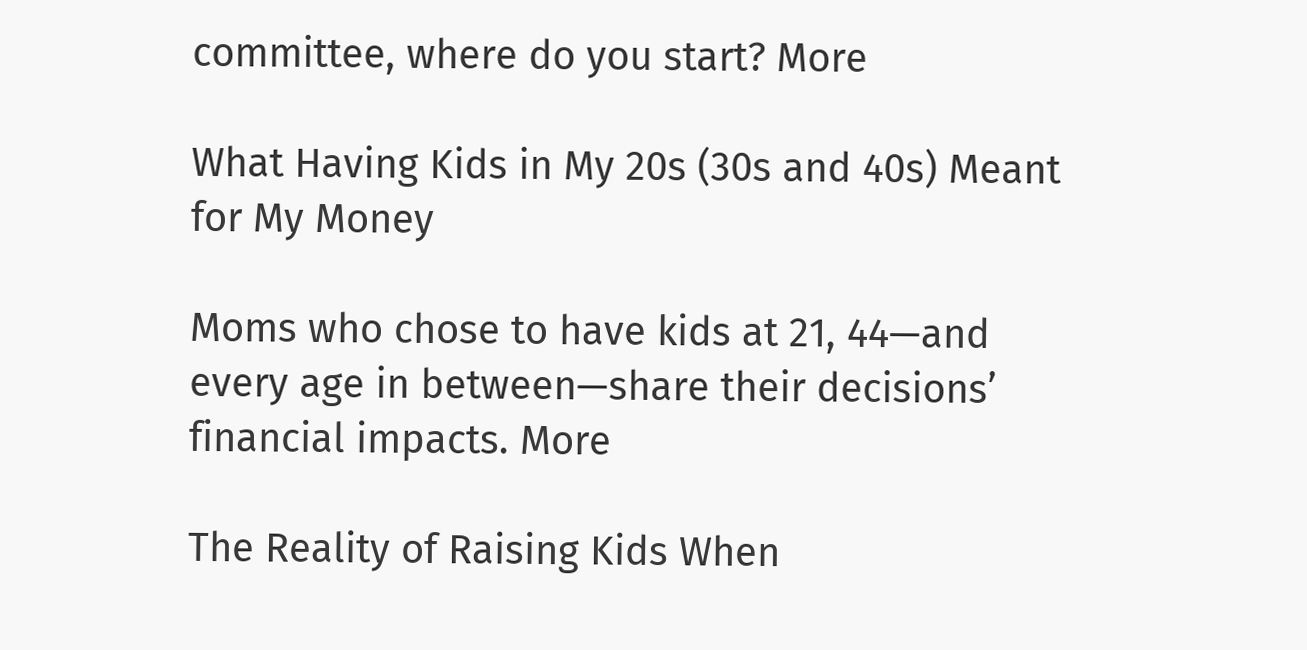committee, where do you start? More

What Having Kids in My 20s (30s and 40s) Meant for My Money

Moms who chose to have kids at 21, 44—and every age in between—share their decisions’ financial impacts. More

The Reality of Raising Kids When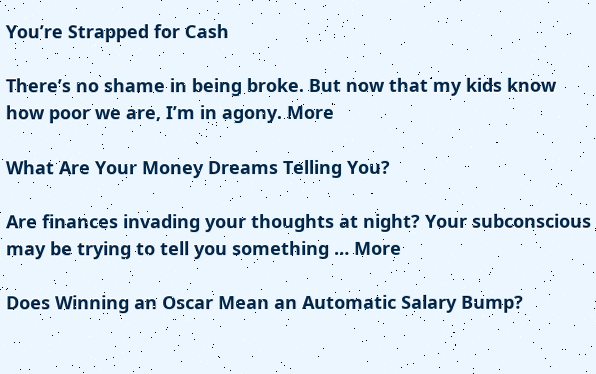You’re Strapped for Cash

There’s no shame in being broke. But now that my kids know how poor we are, I’m in agony. More

What Are Your Money Dreams Telling You?

Are finances invading your thoughts at night? Your subconscious may be trying to tell you something … More

Does Winning an Oscar Mean an Automatic Salary Bump?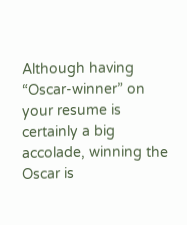Although having “Oscar-winner” on your resume is certainly a big accolade, winning the Oscar is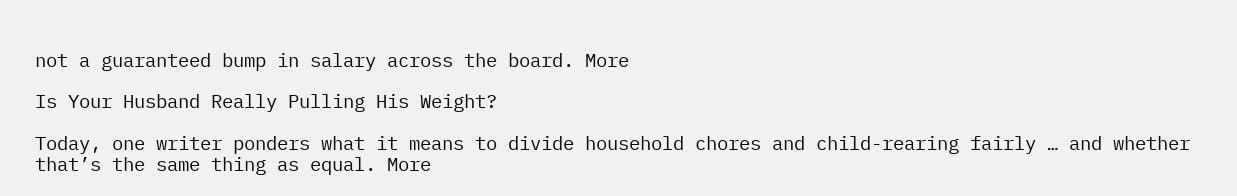not a guaranteed bump in salary across the board. More

Is Your Husband Really Pulling His Weight?

Today, one writer ponders what it means to divide household chores and child-rearing fairly … and whether that’s the same thing as equal. More